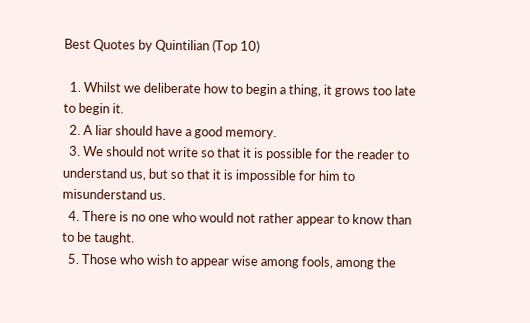Best Quotes by Quintilian (Top 10)

  1. Whilst we deliberate how to begin a thing, it grows too late to begin it.
  2. A liar should have a good memory.
  3. We should not write so that it is possible for the reader to understand us, but so that it is impossible for him to misunderstand us.
  4. There is no one who would not rather appear to know than to be taught.
  5. Those who wish to appear wise among fools, among the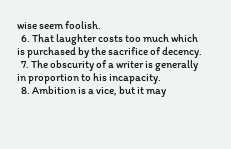wise seem foolish.
  6. That laughter costs too much which is purchased by the sacrifice of decency.
  7. The obscurity of a writer is generally in proportion to his incapacity.
  8. Ambition is a vice, but it may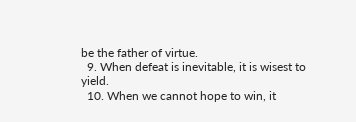be the father of virtue.
  9. When defeat is inevitable, it is wisest to yield.
  10. When we cannot hope to win, it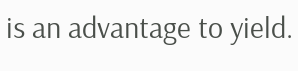is an advantage to yield.